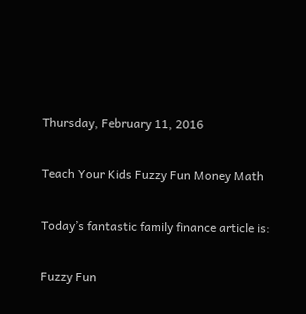Thursday, February 11, 2016

Teach Your Kids Fuzzy Fun Money Math

Today’s fantastic family finance article is:

Fuzzy Fun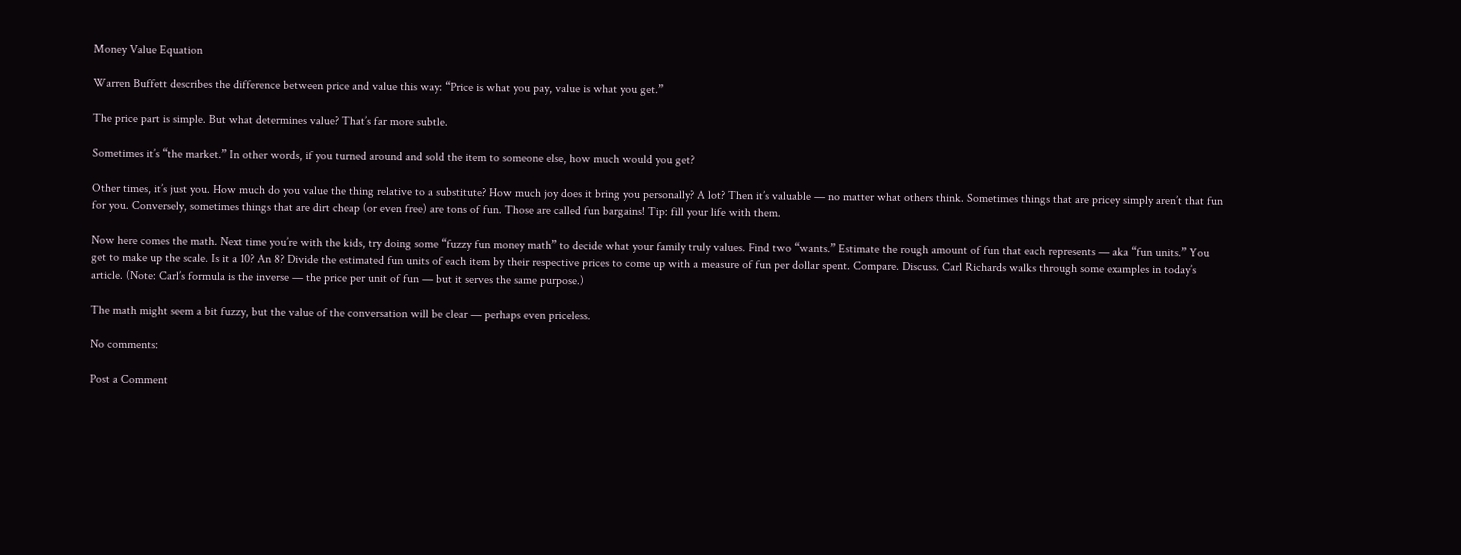Money Value Equation

Warren Buffett describes the difference between price and value this way: “Price is what you pay, value is what you get.”

The price part is simple. But what determines value? That’s far more subtle.

Sometimes it’s “the market.” In other words, if you turned around and sold the item to someone else, how much would you get?

Other times, it’s just you. How much do you value the thing relative to a substitute? How much joy does it bring you personally? A lot? Then it’s valuable — no matter what others think. Sometimes things that are pricey simply aren’t that fun for you. Conversely, sometimes things that are dirt cheap (or even free) are tons of fun. Those are called fun bargains! Tip: fill your life with them.

Now here comes the math. Next time you’re with the kids, try doing some “fuzzy fun money math” to decide what your family truly values. Find two “wants.” Estimate the rough amount of fun that each represents — aka “fun units.” You get to make up the scale. Is it a 10? An 8? Divide the estimated fun units of each item by their respective prices to come up with a measure of fun per dollar spent. Compare. Discuss. Carl Richards walks through some examples in today’s article. (Note: Carl’s formula is the inverse — the price per unit of fun — but it serves the same purpose.)

The math might seem a bit fuzzy, but the value of the conversation will be clear — perhaps even priceless.

No comments:

Post a Comment